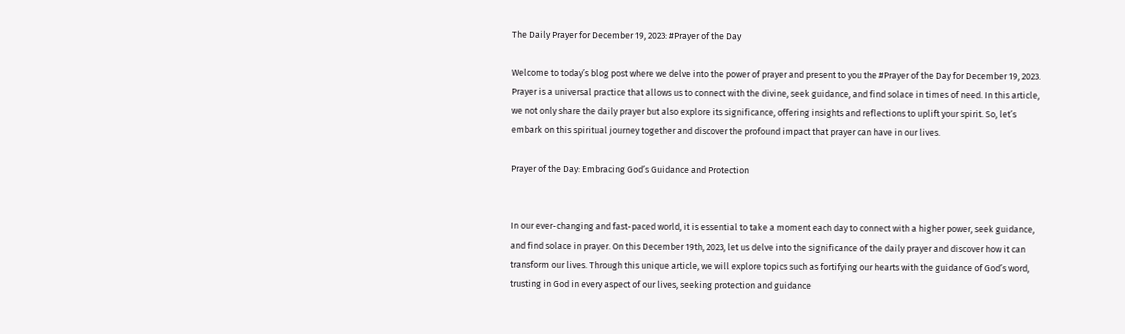The Daily Prayer for December 19, 2023: #Prayer of the Day

Welcome to today’s blog post where we delve into the power of prayer and present to you the #Prayer of the Day for December 19, 2023. Prayer is a universal practice that allows us to connect with the divine, seek guidance, and find solace in times of need. In this article, we not only share the daily prayer but also explore its significance, offering insights and reflections to uplift your spirit. So, let’s embark on this spiritual journey together and discover the profound impact that prayer can have in our lives.

Prayer of the Day: Embracing God’s Guidance and Protection


In our ever-changing and fast-paced world, it is essential to take a moment each day to connect with a higher power, seek guidance, and find solace in prayer. On this December 19th, 2023, let us delve into the significance of the daily prayer and discover how it can transform our lives. Through this unique article, we will explore topics such as fortifying our hearts with the guidance of God’s word, trusting in God in every aspect of our lives, seeking protection and guidance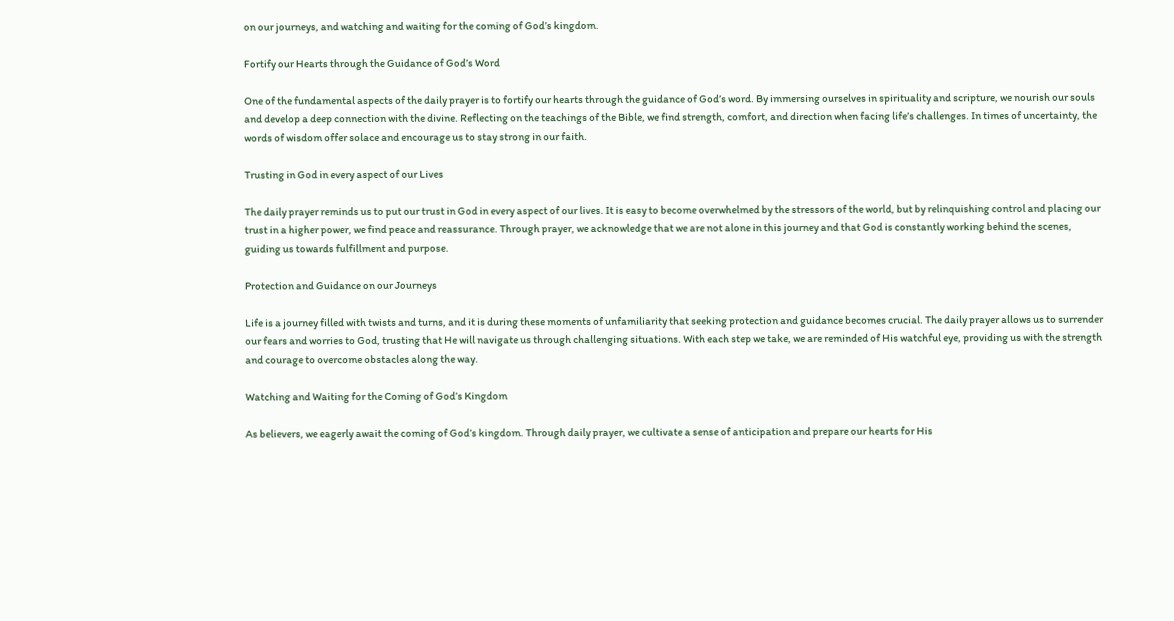on our journeys, and watching and waiting for the coming of God’s kingdom.

Fortify our Hearts through the Guidance of God’s Word

One of the fundamental aspects of the daily prayer is to fortify our hearts through the guidance of God’s word. By immersing ourselves in spirituality and scripture, we nourish our souls and develop a deep connection with the divine. Reflecting on the teachings of the Bible, we find strength, comfort, and direction when facing life’s challenges. In times of uncertainty, the words of wisdom offer solace and encourage us to stay strong in our faith.

Trusting in God in every aspect of our Lives

The daily prayer reminds us to put our trust in God in every aspect of our lives. It is easy to become overwhelmed by the stressors of the world, but by relinquishing control and placing our trust in a higher power, we find peace and reassurance. Through prayer, we acknowledge that we are not alone in this journey and that God is constantly working behind the scenes, guiding us towards fulfillment and purpose.

Protection and Guidance on our Journeys

Life is a journey filled with twists and turns, and it is during these moments of unfamiliarity that seeking protection and guidance becomes crucial. The daily prayer allows us to surrender our fears and worries to God, trusting that He will navigate us through challenging situations. With each step we take, we are reminded of His watchful eye, providing us with the strength and courage to overcome obstacles along the way.

Watching and Waiting for the Coming of God’s Kingdom

As believers, we eagerly await the coming of God’s kingdom. Through daily prayer, we cultivate a sense of anticipation and prepare our hearts for His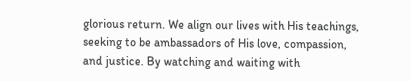glorious return. We align our lives with His teachings, seeking to be ambassadors of His love, compassion, and justice. By watching and waiting with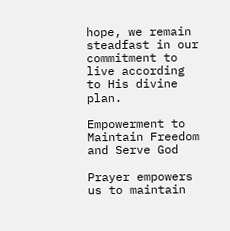hope, we remain steadfast in our commitment to live according to His divine plan.

Empowerment to Maintain Freedom and Serve God

Prayer empowers us to maintain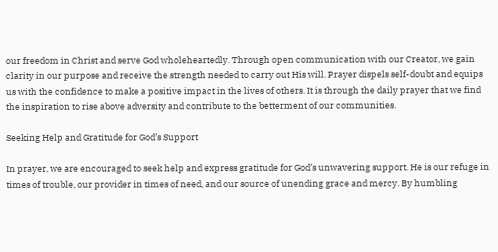our freedom in Christ and serve God wholeheartedly. Through open communication with our Creator, we gain clarity in our purpose and receive the strength needed to carry out His will. Prayer dispels self-doubt and equips us with the confidence to make a positive impact in the lives of others. It is through the daily prayer that we find the inspiration to rise above adversity and contribute to the betterment of our communities.

Seeking Help and Gratitude for God’s Support

In prayer, we are encouraged to seek help and express gratitude for God’s unwavering support. He is our refuge in times of trouble, our provider in times of need, and our source of unending grace and mercy. By humbling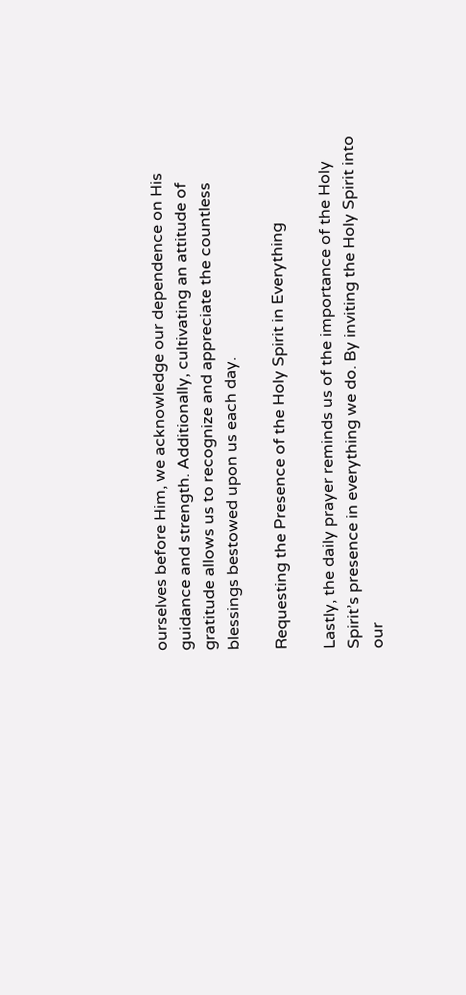ourselves before Him, we acknowledge our dependence on His guidance and strength. Additionally, cultivating an attitude of gratitude allows us to recognize and appreciate the countless blessings bestowed upon us each day.

Requesting the Presence of the Holy Spirit in Everything

Lastly, the daily prayer reminds us of the importance of the Holy Spirit’s presence in everything we do. By inviting the Holy Spirit into our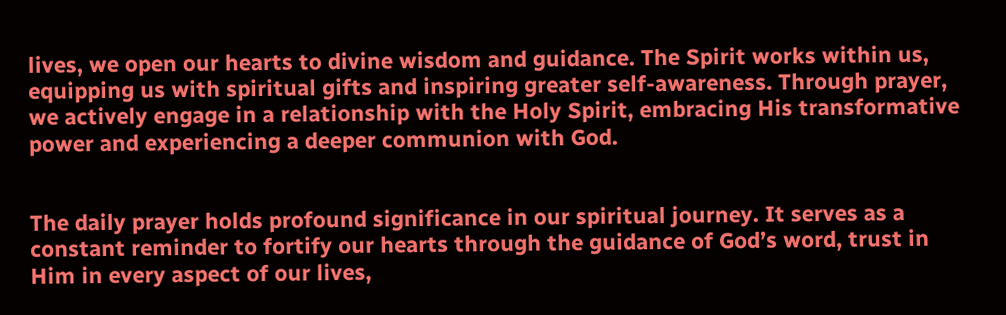lives, we open our hearts to divine wisdom and guidance. The Spirit works within us, equipping us with spiritual gifts and inspiring greater self-awareness. Through prayer, we actively engage in a relationship with the Holy Spirit, embracing His transformative power and experiencing a deeper communion with God.


The daily prayer holds profound significance in our spiritual journey. It serves as a constant reminder to fortify our hearts through the guidance of God’s word, trust in Him in every aspect of our lives,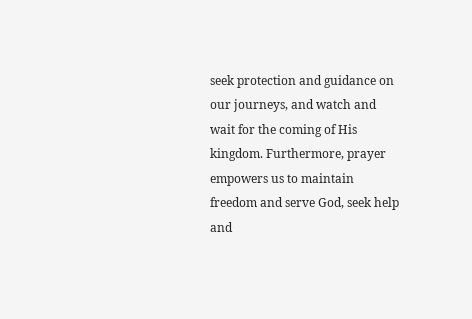seek protection and guidance on our journeys, and watch and wait for the coming of His kingdom. Furthermore, prayer empowers us to maintain freedom and serve God, seek help and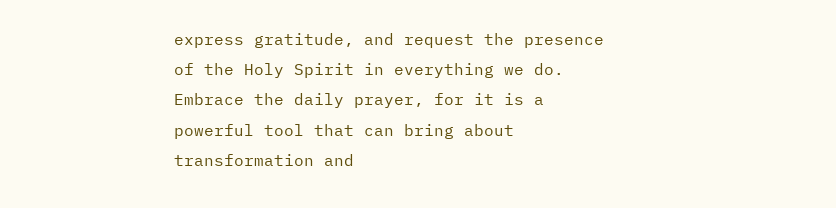express gratitude, and request the presence of the Holy Spirit in everything we do. Embrace the daily prayer, for it is a powerful tool that can bring about transformation and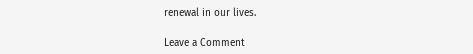renewal in our lives.

Leave a Comment